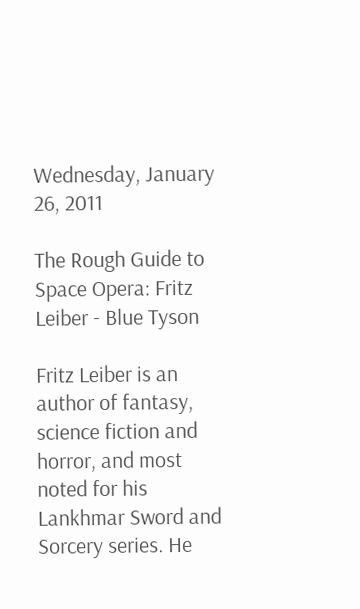Wednesday, January 26, 2011

The Rough Guide to Space Opera: Fritz Leiber - Blue Tyson

Fritz Leiber is an author of fantasy, science fiction and horror, and most noted for his Lankhmar Sword and Sorcery series. He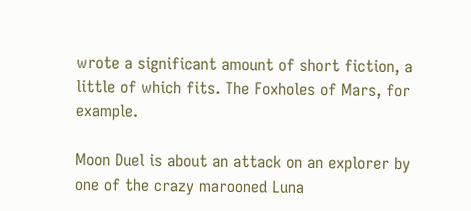wrote a significant amount of short fiction, a little of which fits. The Foxholes of Mars, for example.

Moon Duel is about an attack on an explorer by one of the crazy marooned Luna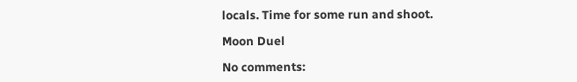locals. Time for some run and shoot.

Moon Duel

No comments: